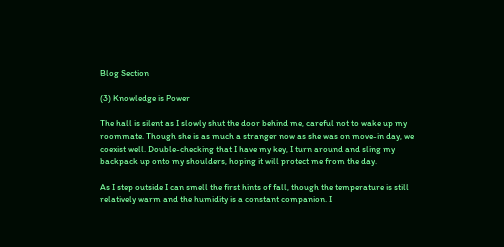Blog Section

(3) Knowledge is Power

The hall is silent as I slowly shut the door behind me, careful not to wake up my roommate. Though she is as much a stranger now as she was on move-in day, we coexist well. Double-checking that I have my key, I turn around and sling my backpack up onto my shoulders, hoping it will protect me from the day.

As I step outside I can smell the first hints of fall, though the temperature is still relatively warm and the humidity is a constant companion. I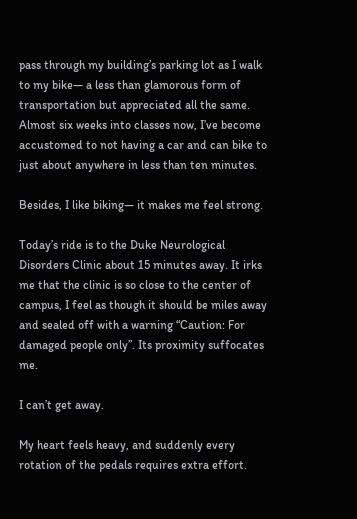pass through my building’s parking lot as I walk to my bike— a less than glamorous form of transportation but appreciated all the same. Almost six weeks into classes now, I’ve become accustomed to not having a car and can bike to just about anywhere in less than ten minutes.

Besides, I like biking— it makes me feel strong.

Today’s ride is to the Duke Neurological Disorders Clinic about 15 minutes away. It irks me that the clinic is so close to the center of campus, I feel as though it should be miles away and sealed off with a warning “Caution: For damaged people only”. Its proximity suffocates me.

I can’t get away.

My heart feels heavy, and suddenly every rotation of the pedals requires extra effort.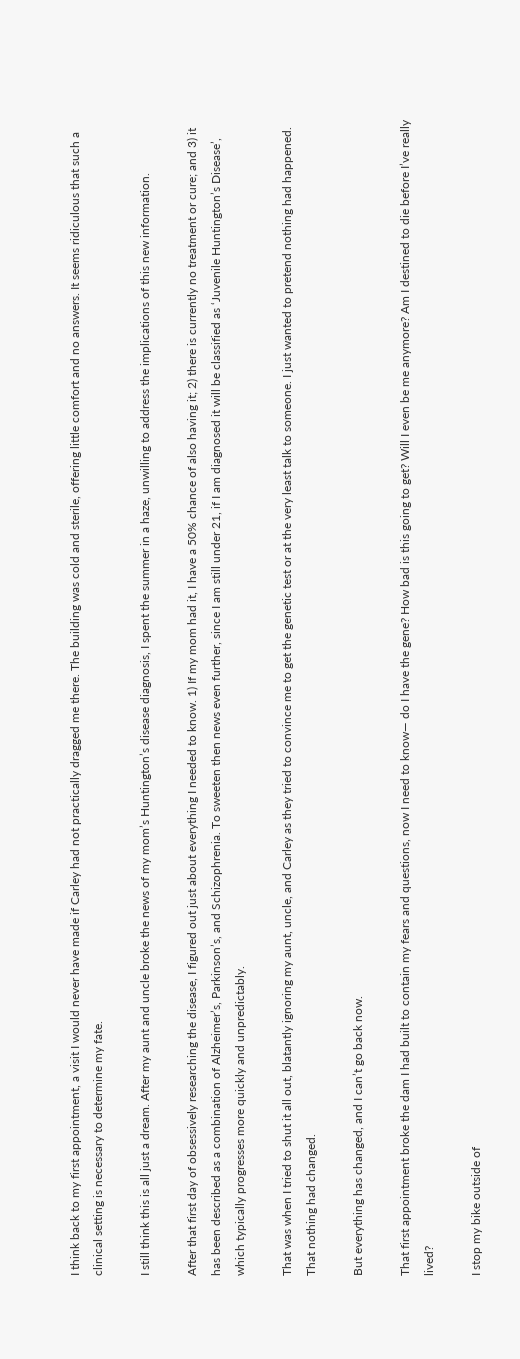I think back to my first appointment, a visit I would never have made if Carley had not practically dragged me there. The building was cold and sterile, offering little comfort and no answers. It seems ridiculous that such a clinical setting is necessary to determine my fate.

I still think this is all just a dream. After my aunt and uncle broke the news of my mom’s Huntington’s disease diagnosis, I spent the summer in a haze, unwilling to address the implications of this new information.

After that first day of obsessively researching the disease, I figured out just about everything I needed to know. 1) If my mom had it, I have a 50% chance of also having it; 2) there is currently no treatment or cure; and 3) it has been described as a combination of Alzheimer’s, Parkinson’s, and Schizophrenia. To sweeten then news even further, since I am still under 21, if I am diagnosed it will be classified as ‘Juvenile Huntington’s Disease’, which typically progresses more quickly and unpredictably.

That was when I tried to shut it all out, blatantly ignoring my aunt, uncle, and Carley as they tried to convince me to get the genetic test or at the very least talk to someone. I just wanted to pretend nothing had happened. That nothing had changed.

But everything has changed, and I can’t go back now.

That first appointment broke the dam I had built to contain my fears and questions, now I need to know— do I have the gene? How bad is this going to get? Will I even be me anymore? Am I destined to die before I’ve really lived?

I stop my bike outside of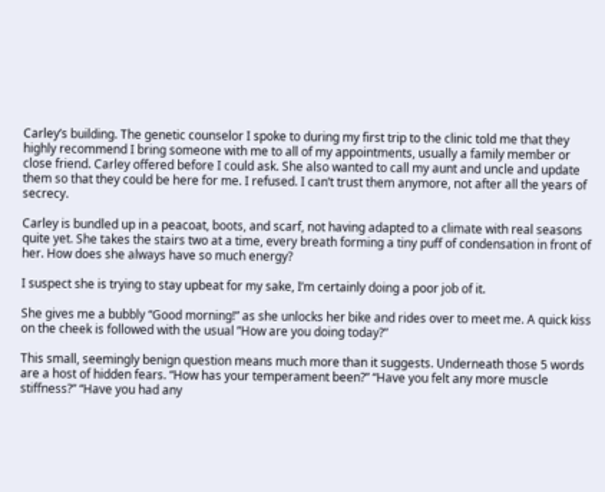Carley’s building. The genetic counselor I spoke to during my first trip to the clinic told me that they highly recommend I bring someone with me to all of my appointments, usually a family member or close friend. Carley offered before I could ask. She also wanted to call my aunt and uncle and update them so that they could be here for me. I refused. I can’t trust them anymore, not after all the years of secrecy.

Carley is bundled up in a peacoat, boots, and scarf, not having adapted to a climate with real seasons quite yet. She takes the stairs two at a time, every breath forming a tiny puff of condensation in front of her. How does she always have so much energy?

I suspect she is trying to stay upbeat for my sake, I’m certainly doing a poor job of it.

She gives me a bubbly “Good morning!” as she unlocks her bike and rides over to meet me. A quick kiss on the cheek is followed with the usual ”How are you doing today?”

This small, seemingly benign question means much more than it suggests. Underneath those 5 words are a host of hidden fears. “How has your temperament been?” “Have you felt any more muscle stiffness?” “Have you had any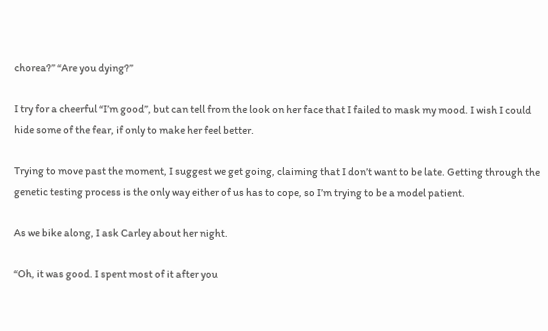chorea?” “Are you dying?”

I try for a cheerful “I’m good”, but can tell from the look on her face that I failed to mask my mood. I wish I could hide some of the fear, if only to make her feel better.

Trying to move past the moment, I suggest we get going, claiming that I don’t want to be late. Getting through the genetic testing process is the only way either of us has to cope, so I’m trying to be a model patient.

As we bike along, I ask Carley about her night.

“Oh, it was good. I spent most of it after you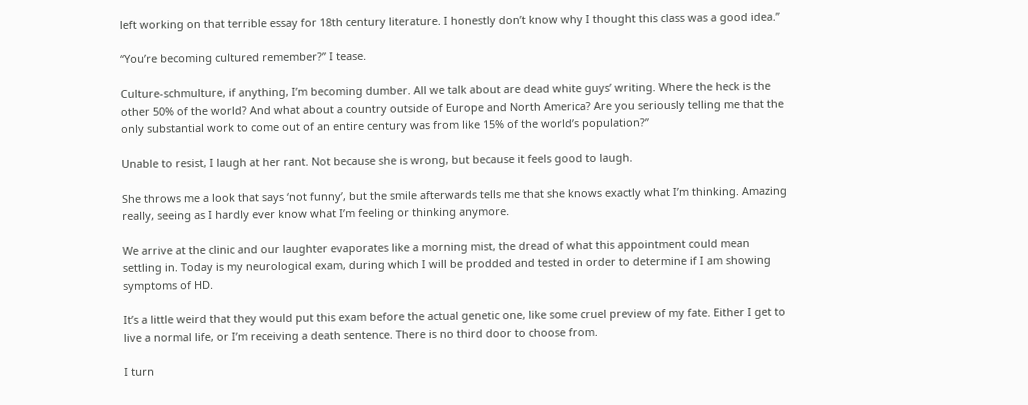left working on that terrible essay for 18th century literature. I honestly don’t know why I thought this class was a good idea.”

“You’re becoming cultured remember?” I tease.

Culture-schmulture, if anything, I’m becoming dumber. All we talk about are dead white guys’ writing. Where the heck is the other 50% of the world? And what about a country outside of Europe and North America? Are you seriously telling me that the only substantial work to come out of an entire century was from like 15% of the world’s population?”

Unable to resist, I laugh at her rant. Not because she is wrong, but because it feels good to laugh.

She throws me a look that says ‘not funny’, but the smile afterwards tells me that she knows exactly what I’m thinking. Amazing really, seeing as I hardly ever know what I’m feeling or thinking anymore.

We arrive at the clinic and our laughter evaporates like a morning mist, the dread of what this appointment could mean settling in. Today is my neurological exam, during which I will be prodded and tested in order to determine if I am showing symptoms of HD.

It’s a little weird that they would put this exam before the actual genetic one, like some cruel preview of my fate. Either I get to live a normal life, or I’m receiving a death sentence. There is no third door to choose from.

I turn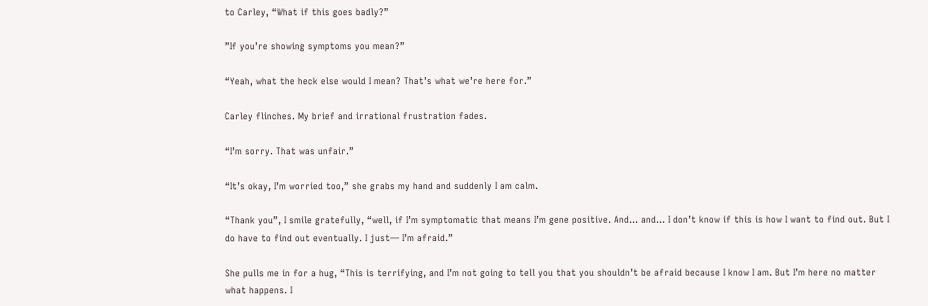to Carley, “What if this goes badly?”

”If you’re showing symptoms you mean?”

“Yeah, what the heck else would I mean? That’s what we’re here for.”

Carley flinches. My brief and irrational frustration fades.

“I’m sorry. That was unfair.”

“It’s okay, I’m worried too,” she grabs my hand and suddenly I am calm.

“Thank you”, I smile gratefully, “well, if I’m symptomatic that means I’m gene positive. And… and… I don’t know if this is how I want to find out. But I do have to find out eventually. I just— I’m afraid.”

She pulls me in for a hug, “This is terrifying, and I’m not going to tell you that you shouldn’t be afraid because I know I am. But I’m here no matter what happens. I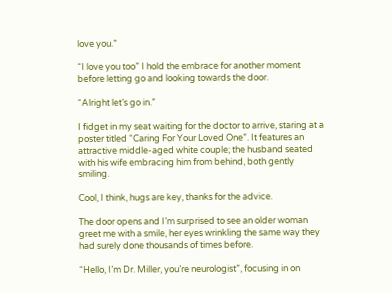love you.”

“I love you too” I hold the embrace for another moment before letting go and looking towards the door.

“Alright let’s go in.”

I fidget in my seat waiting for the doctor to arrive, staring at a poster titled “Caring For Your Loved One”. It features an attractive middle-aged white couple; the husband seated with his wife embracing him from behind, both gently smiling.

Cool, I think, hugs are key, thanks for the advice.

The door opens and I’m surprised to see an older woman greet me with a smile, her eyes wrinkling the same way they had surely done thousands of times before.

“Hello, I’m Dr. Miller, you’re neurologist”, focusing in on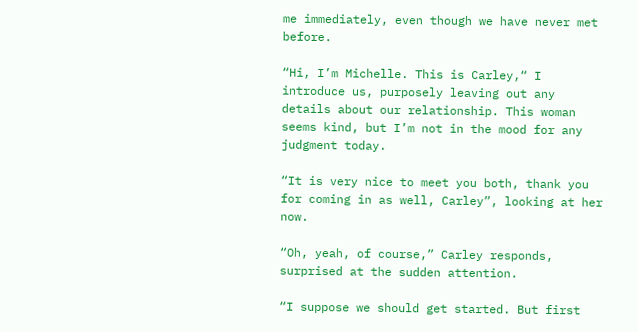me immediately, even though we have never met before.

“Hi, I’m Michelle. This is Carley,“ I introduce us, purposely leaving out any details about our relationship. This woman seems kind, but I’m not in the mood for any judgment today.

“It is very nice to meet you both, thank you for coming in as well, Carley”, looking at her now.

“Oh, yeah, of course,” Carley responds, surprised at the sudden attention.

“I suppose we should get started. But first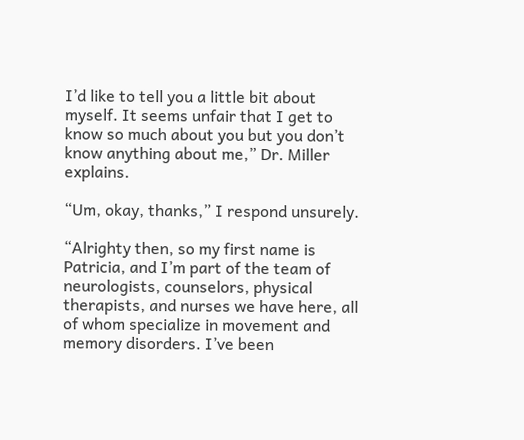I’d like to tell you a little bit about myself. It seems unfair that I get to know so much about you but you don’t know anything about me,” Dr. Miller explains.

“Um, okay, thanks,” I respond unsurely.

“Alrighty then, so my first name is Patricia, and I’m part of the team of neurologists, counselors, physical therapists, and nurses we have here, all of whom specialize in movement and memory disorders. I’ve been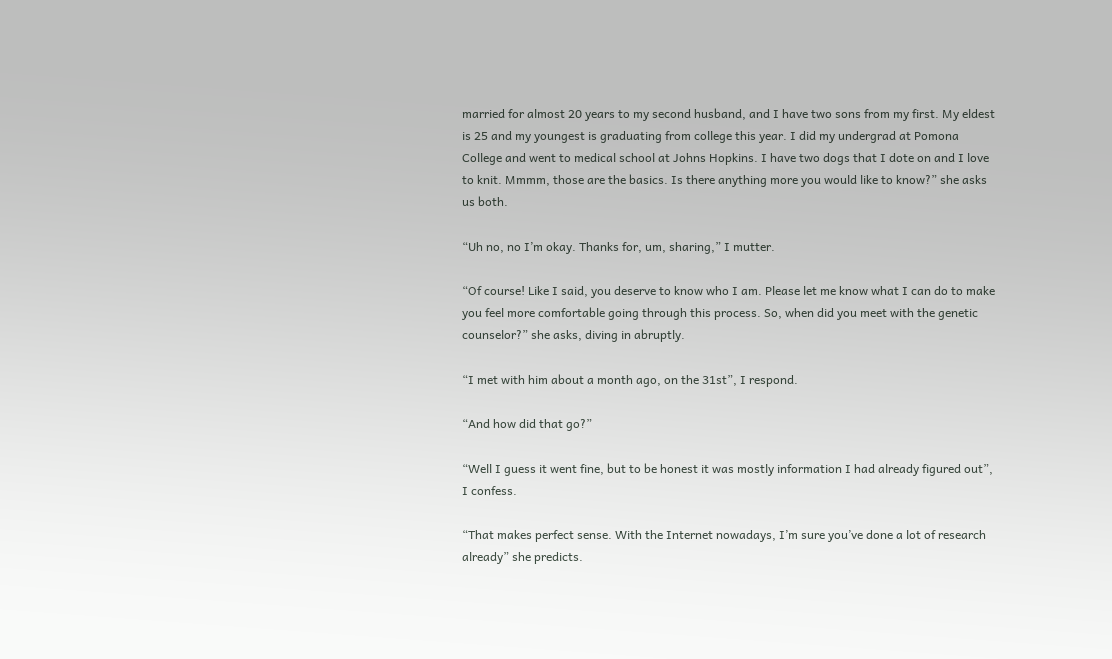married for almost 20 years to my second husband, and I have two sons from my first. My eldest is 25 and my youngest is graduating from college this year. I did my undergrad at Pomona College and went to medical school at Johns Hopkins. I have two dogs that I dote on and I love to knit. Mmmm, those are the basics. Is there anything more you would like to know?” she asks us both.

“Uh no, no I’m okay. Thanks for, um, sharing,” I mutter.

“Of course! Like I said, you deserve to know who I am. Please let me know what I can do to make you feel more comfortable going through this process. So, when did you meet with the genetic counselor?” she asks, diving in abruptly.

“I met with him about a month ago, on the 31st”, I respond.

“And how did that go?”

“Well I guess it went fine, but to be honest it was mostly information I had already figured out”, I confess.

“That makes perfect sense. With the Internet nowadays, I’m sure you’ve done a lot of research already” she predicts.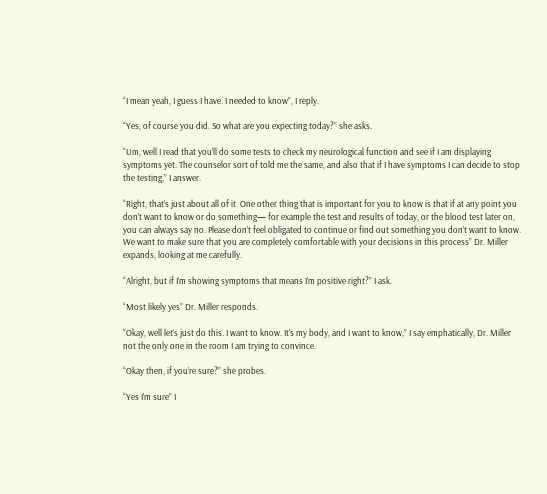“I mean yeah, I guess I have. I needed to know”, I reply.

“Yes, of course you did. So what are you expecting today?” she asks.

“Um, well I read that you’ll do some tests to check my neurological function and see if I am displaying symptoms yet. The counselor sort of told me the same, and also that if I have symptoms I can decide to stop the testing,” I answer.

“Right, that’s just about all of it. One other thing that is important for you to know is that if at any point you don’t want to know or do something— for example the test and results of today, or the blood test later on, you can always say no. Please don’t feel obligated to continue or find out something you don’t want to know. We want to make sure that you are completely comfortable with your decisions in this process” Dr. Miller expands, looking at me carefully.

“Alright, but if I’m showing symptoms that means I’m positive right?” I ask.

“Most likely yes” Dr. Miller responds.

“Okay, well let’s just do this. I want to know. It’s my body, and I want to know,” I say emphatically, Dr. Miller not the only one in the room I am trying to convince.

“Okay then, if you’re sure?” she probes.

“Yes I’m sure” I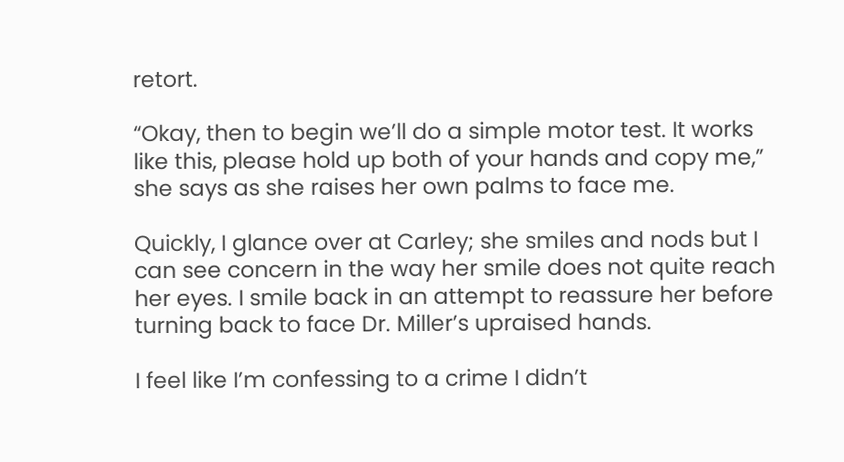retort.

“Okay, then to begin we’ll do a simple motor test. It works like this, please hold up both of your hands and copy me,” she says as she raises her own palms to face me.

Quickly, I glance over at Carley; she smiles and nods but I can see concern in the way her smile does not quite reach her eyes. I smile back in an attempt to reassure her before turning back to face Dr. Miller’s upraised hands.

I feel like I’m confessing to a crime I didn’t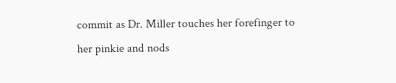commit as Dr. Miller touches her forefinger to her pinkie and nods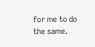for me to do the same.